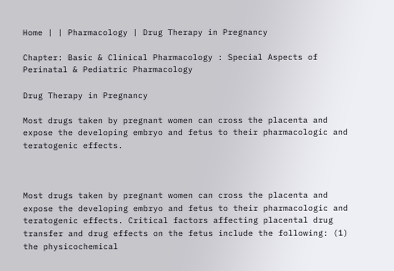Home | | Pharmacology | Drug Therapy in Pregnancy

Chapter: Basic & Clinical Pharmacology : Special Aspects of Perinatal & Pediatric Pharmacology

Drug Therapy in Pregnancy

Most drugs taken by pregnant women can cross the placenta and expose the developing embryo and fetus to their pharmacologic and teratogenic effects.



Most drugs taken by pregnant women can cross the placenta and expose the developing embryo and fetus to their pharmacologic and teratogenic effects. Critical factors affecting placental drug transfer and drug effects on the fetus include the following: (1) the physicochemical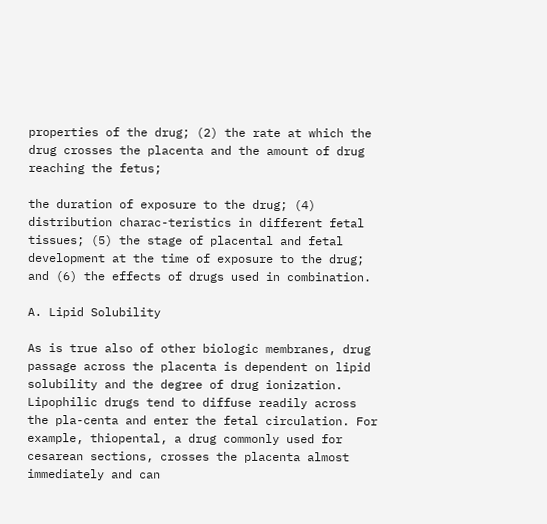properties of the drug; (2) the rate at which the drug crosses the placenta and the amount of drug reaching the fetus;

the duration of exposure to the drug; (4) distribution charac-teristics in different fetal tissues; (5) the stage of placental and fetal development at the time of exposure to the drug; and (6) the effects of drugs used in combination.

A. Lipid Solubility

As is true also of other biologic membranes, drug passage across the placenta is dependent on lipid solubility and the degree of drug ionization. Lipophilic drugs tend to diffuse readily across the pla-centa and enter the fetal circulation. For example, thiopental, a drug commonly used for cesarean sections, crosses the placenta almost immediately and can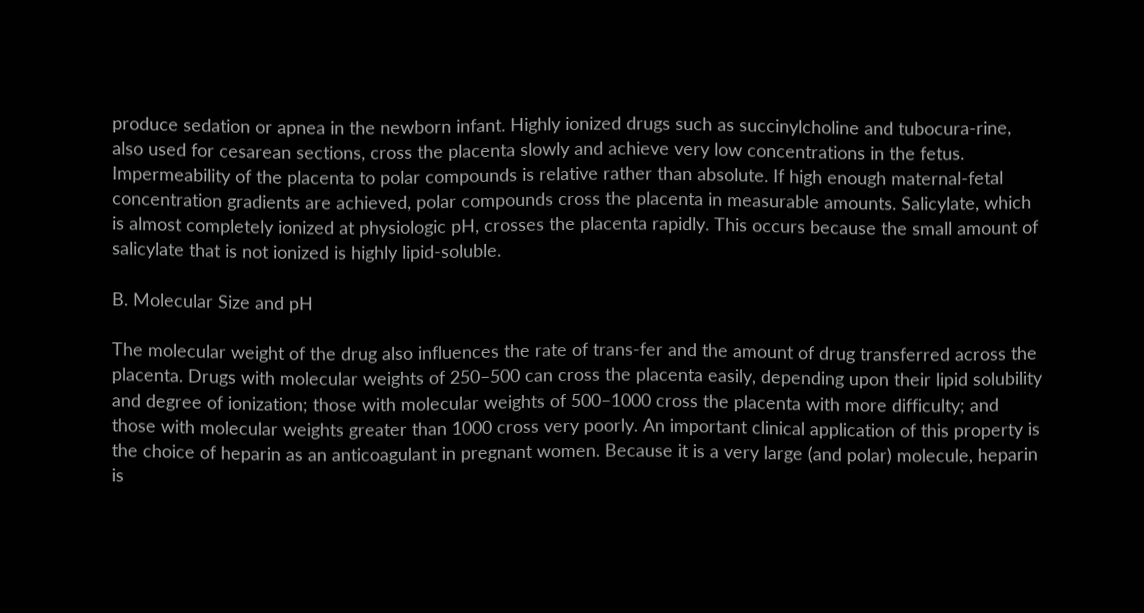produce sedation or apnea in the newborn infant. Highly ionized drugs such as succinylcholine and tubocura-rine, also used for cesarean sections, cross the placenta slowly and achieve very low concentrations in the fetus. Impermeability of the placenta to polar compounds is relative rather than absolute. If high enough maternal-fetal concentration gradients are achieved, polar compounds cross the placenta in measurable amounts. Salicylate, which is almost completely ionized at physiologic pH, crosses the placenta rapidly. This occurs because the small amount of salicylate that is not ionized is highly lipid-soluble.

B. Molecular Size and pH

The molecular weight of the drug also influences the rate of trans-fer and the amount of drug transferred across the placenta. Drugs with molecular weights of 250–500 can cross the placenta easily, depending upon their lipid solubility and degree of ionization; those with molecular weights of 500–1000 cross the placenta with more difficulty; and those with molecular weights greater than 1000 cross very poorly. An important clinical application of this property is the choice of heparin as an anticoagulant in pregnant women. Because it is a very large (and polar) molecule, heparin is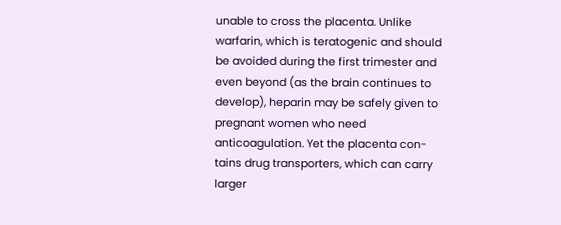unable to cross the placenta. Unlike warfarin, which is teratogenic and should be avoided during the first trimester and even beyond (as the brain continues to develop), heparin may be safely given to pregnant women who need anticoagulation. Yet the placenta con-tains drug transporters, which can carry larger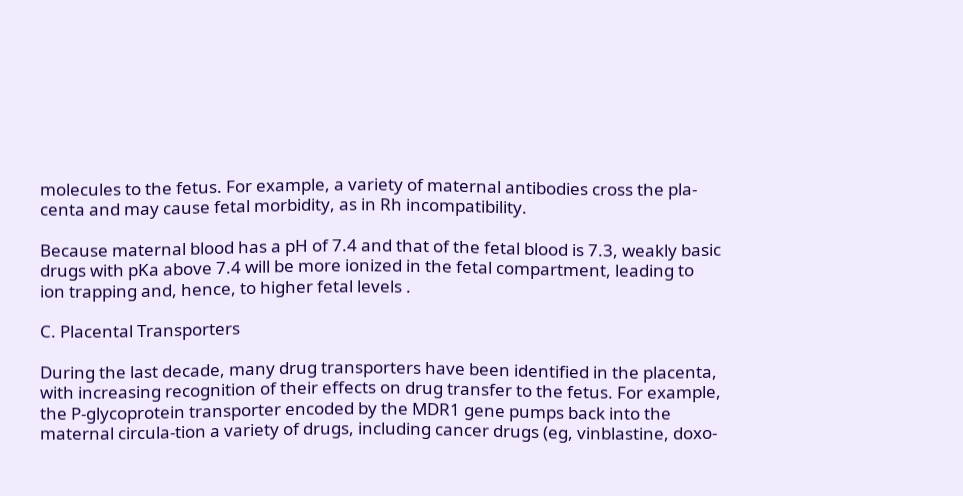molecules to the fetus. For example, a variety of maternal antibodies cross the pla-centa and may cause fetal morbidity, as in Rh incompatibility.

Because maternal blood has a pH of 7.4 and that of the fetal blood is 7.3, weakly basic drugs with pKa above 7.4 will be more ionized in the fetal compartment, leading to ion trapping and, hence, to higher fetal levels .

C. Placental Transporters

During the last decade, many drug transporters have been identified in the placenta, with increasing recognition of their effects on drug transfer to the fetus. For example, the P-glycoprotein transporter encoded by the MDR1 gene pumps back into the maternal circula-tion a variety of drugs, including cancer drugs (eg, vinblastine, doxo-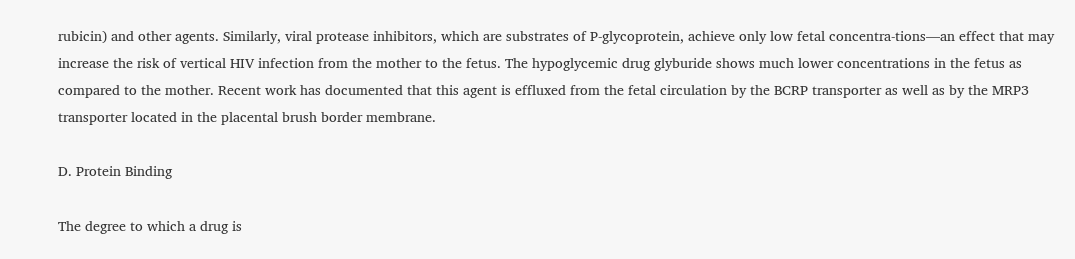rubicin) and other agents. Similarly, viral protease inhibitors, which are substrates of P-glycoprotein, achieve only low fetal concentra-tions—an effect that may increase the risk of vertical HIV infection from the mother to the fetus. The hypoglycemic drug glyburide shows much lower concentrations in the fetus as compared to the mother. Recent work has documented that this agent is effluxed from the fetal circulation by the BCRP transporter as well as by the MRP3 transporter located in the placental brush border membrane.

D. Protein Binding

The degree to which a drug is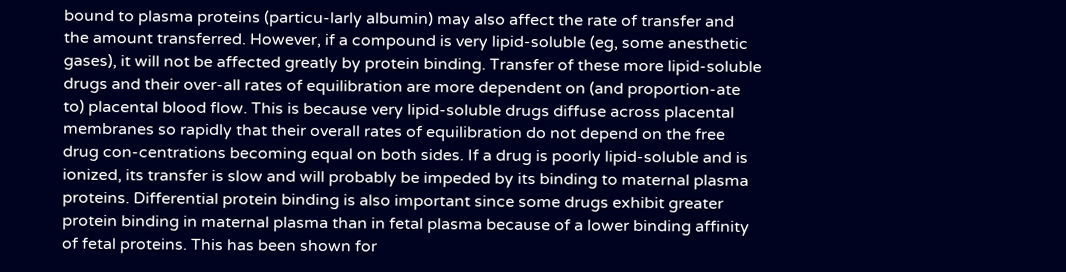bound to plasma proteins (particu-larly albumin) may also affect the rate of transfer and the amount transferred. However, if a compound is very lipid-soluble (eg, some anesthetic gases), it will not be affected greatly by protein binding. Transfer of these more lipid-soluble drugs and their over-all rates of equilibration are more dependent on (and proportion-ate to) placental blood flow. This is because very lipid-soluble drugs diffuse across placental membranes so rapidly that their overall rates of equilibration do not depend on the free drug con-centrations becoming equal on both sides. If a drug is poorly lipid-soluble and is ionized, its transfer is slow and will probably be impeded by its binding to maternal plasma proteins. Differential protein binding is also important since some drugs exhibit greater protein binding in maternal plasma than in fetal plasma because of a lower binding affinity of fetal proteins. This has been shown for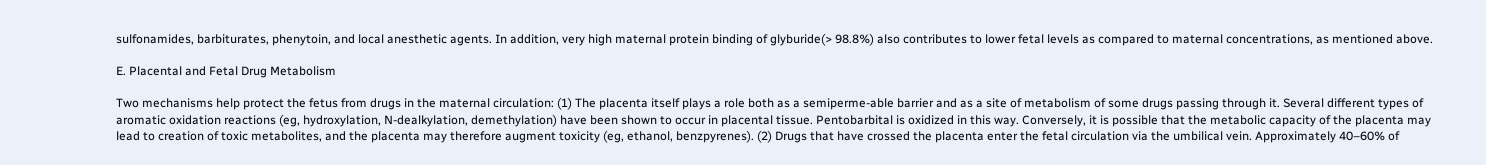sulfonamides, barbiturates, phenytoin, and local anesthetic agents. In addition, very high maternal protein binding of glyburide(> 98.8%) also contributes to lower fetal levels as compared to maternal concentrations, as mentioned above.

E. Placental and Fetal Drug Metabolism

Two mechanisms help protect the fetus from drugs in the maternal circulation: (1) The placenta itself plays a role both as a semiperme-able barrier and as a site of metabolism of some drugs passing through it. Several different types of aromatic oxidation reactions (eg, hydroxylation, N-dealkylation, demethylation) have been shown to occur in placental tissue. Pentobarbital is oxidized in this way. Conversely, it is possible that the metabolic capacity of the placenta may lead to creation of toxic metabolites, and the placenta may therefore augment toxicity (eg, ethanol, benzpyrenes). (2) Drugs that have crossed the placenta enter the fetal circulation via the umbilical vein. Approximately 40–60% of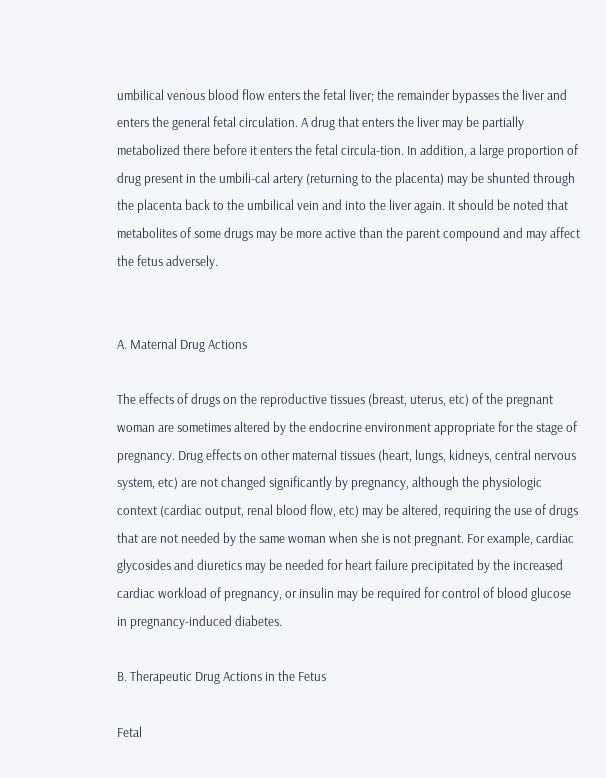umbilical venous blood flow enters the fetal liver; the remainder bypasses the liver and enters the general fetal circulation. A drug that enters the liver may be partially metabolized there before it enters the fetal circula-tion. In addition, a large proportion of drug present in the umbili-cal artery (returning to the placenta) may be shunted through the placenta back to the umbilical vein and into the liver again. It should be noted that metabolites of some drugs may be more active than the parent compound and may affect the fetus adversely.


A. Maternal Drug Actions

The effects of drugs on the reproductive tissues (breast, uterus, etc) of the pregnant woman are sometimes altered by the endocrine environment appropriate for the stage of pregnancy. Drug effects on other maternal tissues (heart, lungs, kidneys, central nervous system, etc) are not changed significantly by pregnancy, although the physiologic context (cardiac output, renal blood flow, etc) may be altered, requiring the use of drugs that are not needed by the same woman when she is not pregnant. For example, cardiac glycosides and diuretics may be needed for heart failure precipitated by the increased cardiac workload of pregnancy, or insulin may be required for control of blood glucose in pregnancy-induced diabetes.

B. Therapeutic Drug Actions in the Fetus

Fetal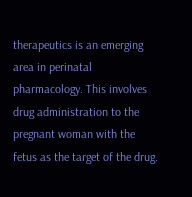therapeutics is an emerging area in perinatal pharmacology. This involves drug administration to the pregnant woman with the fetus as the target of the drug.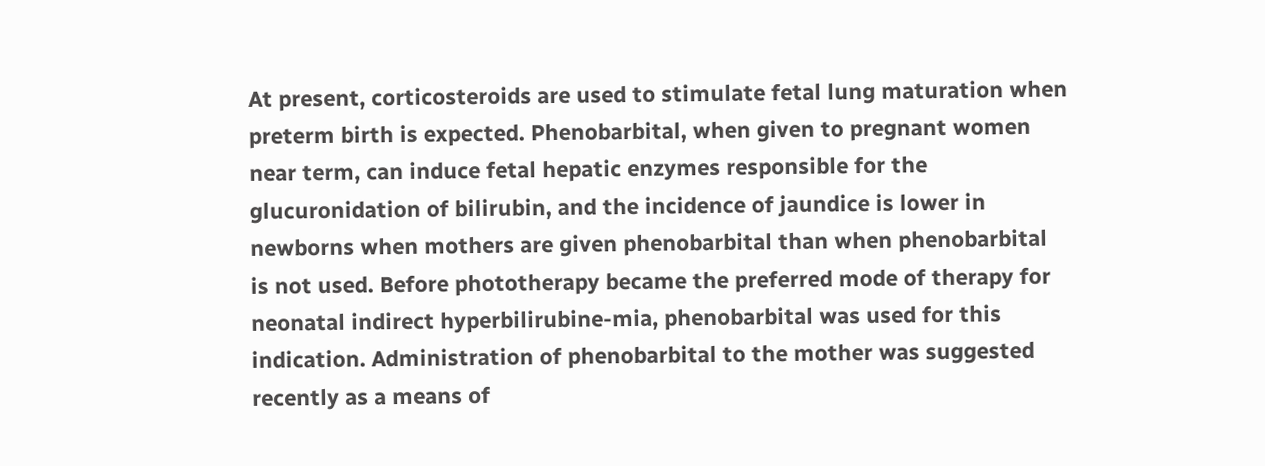At present, corticosteroids are used to stimulate fetal lung maturation when preterm birth is expected. Phenobarbital, when given to pregnant women near term, can induce fetal hepatic enzymes responsible for the glucuronidation of bilirubin, and the incidence of jaundice is lower in newborns when mothers are given phenobarbital than when phenobarbital is not used. Before phototherapy became the preferred mode of therapy for neonatal indirect hyperbilirubine-mia, phenobarbital was used for this indication. Administration of phenobarbital to the mother was suggested recently as a means of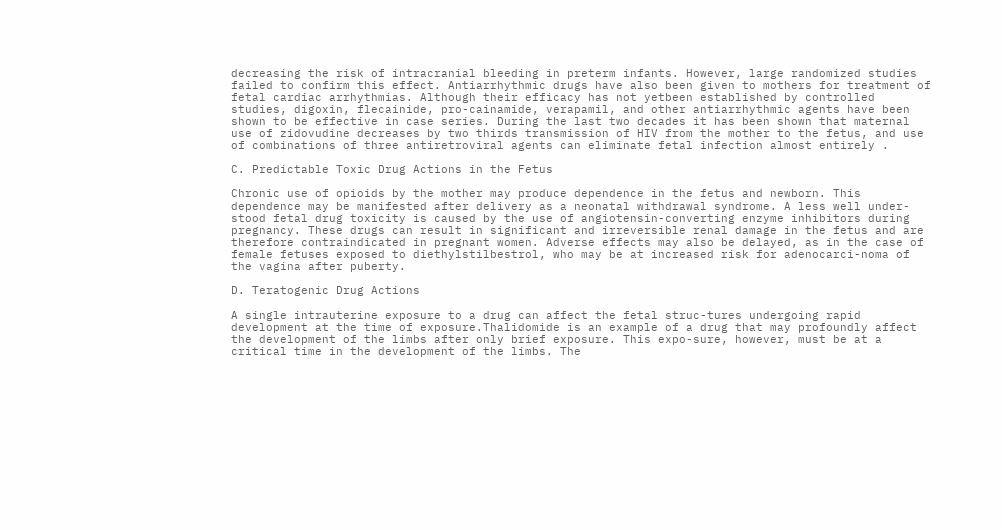decreasing the risk of intracranial bleeding in preterm infants. However, large randomized studies failed to confirm this effect. Antiarrhythmic drugs have also been given to mothers for treatment of fetal cardiac arrhythmias. Although their efficacy has not yetbeen established by controlled studies, digoxin, flecainide, pro-cainamide, verapamil, and other antiarrhythmic agents have been shown to be effective in case series. During the last two decades it has been shown that maternal use of zidovudine decreases by two thirds transmission of HIV from the mother to the fetus, and use of combinations of three antiretroviral agents can eliminate fetal infection almost entirely .

C. Predictable Toxic Drug Actions in the Fetus

Chronic use of opioids by the mother may produce dependence in the fetus and newborn. This dependence may be manifested after delivery as a neonatal withdrawal syndrome. A less well under-stood fetal drug toxicity is caused by the use of angiotensin-converting enzyme inhibitors during pregnancy. These drugs can result in significant and irreversible renal damage in the fetus and are therefore contraindicated in pregnant women. Adverse effects may also be delayed, as in the case of female fetuses exposed to diethylstilbestrol, who may be at increased risk for adenocarci-noma of the vagina after puberty.

D. Teratogenic Drug Actions

A single intrauterine exposure to a drug can affect the fetal struc-tures undergoing rapid development at the time of exposure.Thalidomide is an example of a drug that may profoundly affect the development of the limbs after only brief exposure. This expo-sure, however, must be at a critical time in the development of the limbs. The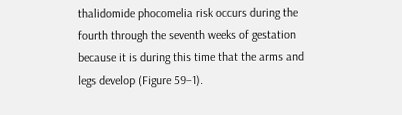thalidomide phocomelia risk occurs during the fourth through the seventh weeks of gestation because it is during this time that the arms and legs develop (Figure 59–1).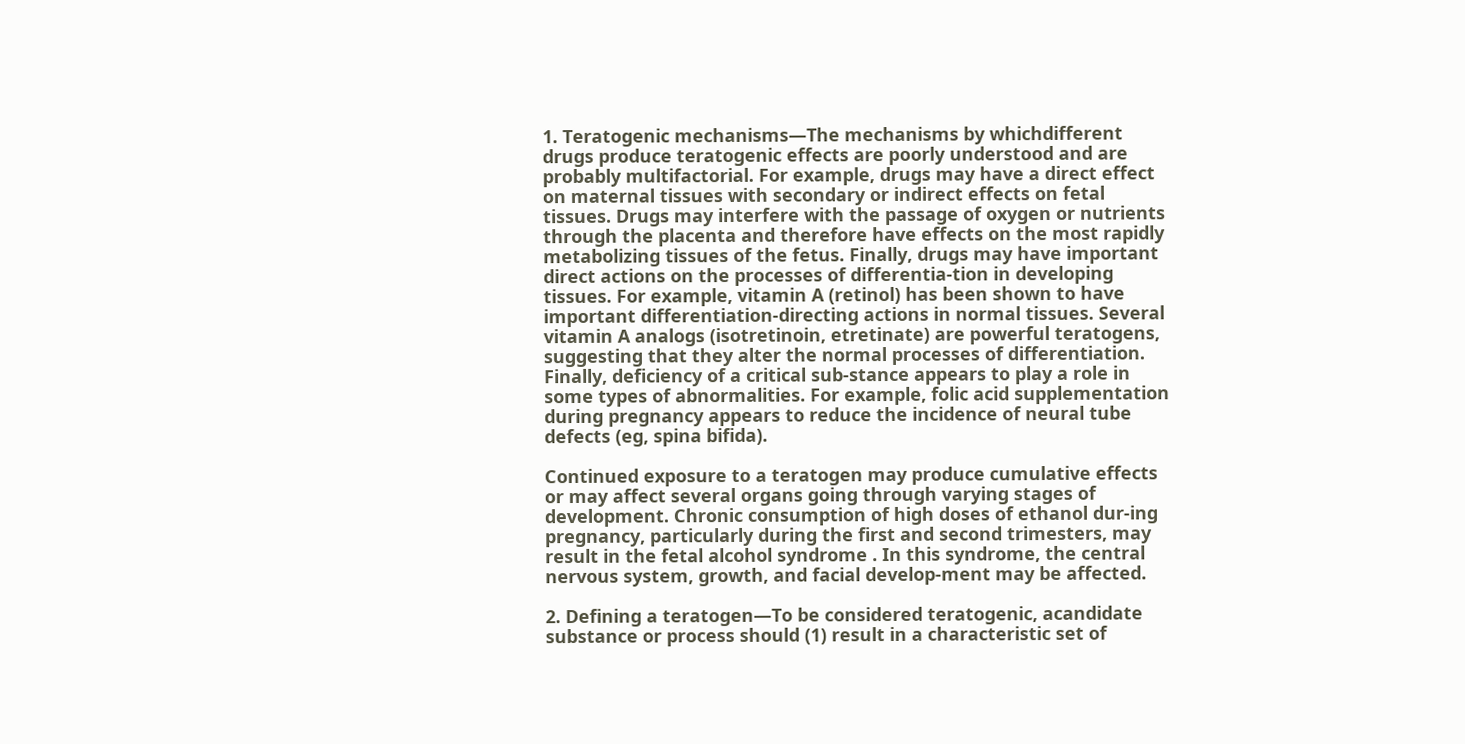1. Teratogenic mechanisms—The mechanisms by whichdifferent drugs produce teratogenic effects are poorly understood and are probably multifactorial. For example, drugs may have a direct effect on maternal tissues with secondary or indirect effects on fetal tissues. Drugs may interfere with the passage of oxygen or nutrients through the placenta and therefore have effects on the most rapidly metabolizing tissues of the fetus. Finally, drugs may have important direct actions on the processes of differentia-tion in developing tissues. For example, vitamin A (retinol) has been shown to have important differentiation-directing actions in normal tissues. Several vitamin A analogs (isotretinoin, etretinate) are powerful teratogens, suggesting that they alter the normal processes of differentiation. Finally, deficiency of a critical sub-stance appears to play a role in some types of abnormalities. For example, folic acid supplementation during pregnancy appears to reduce the incidence of neural tube defects (eg, spina bifida).

Continued exposure to a teratogen may produce cumulative effects or may affect several organs going through varying stages of development. Chronic consumption of high doses of ethanol dur-ing pregnancy, particularly during the first and second trimesters, may result in the fetal alcohol syndrome . In this syndrome, the central nervous system, growth, and facial develop-ment may be affected.

2. Defining a teratogen—To be considered teratogenic, acandidate substance or process should (1) result in a characteristic set of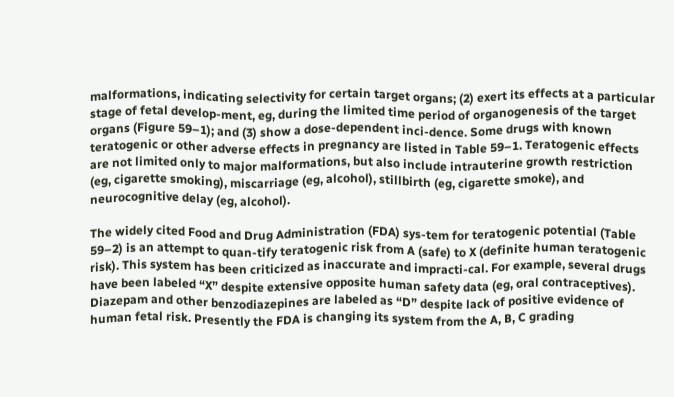malformations, indicating selectivity for certain target organs; (2) exert its effects at a particular stage of fetal develop-ment, eg, during the limited time period of organogenesis of the target organs (Figure 59–1); and (3) show a dose-dependent inci-dence. Some drugs with known teratogenic or other adverse effects in pregnancy are listed in Table 59–1. Teratogenic effects are not limited only to major malformations, but also include intrauterine growth restriction (eg, cigarette smoking), miscarriage (eg, alcohol), stillbirth (eg, cigarette smoke), and neurocognitive delay (eg, alcohol).

The widely cited Food and Drug Administration (FDA) sys-tem for teratogenic potential (Table 59–2) is an attempt to quan-tify teratogenic risk from A (safe) to X (definite human teratogenic risk). This system has been criticized as inaccurate and impracti-cal. For example, several drugs have been labeled “X” despite extensive opposite human safety data (eg, oral contraceptives). Diazepam and other benzodiazepines are labeled as “D” despite lack of positive evidence of human fetal risk. Presently the FDA is changing its system from the A, B, C grading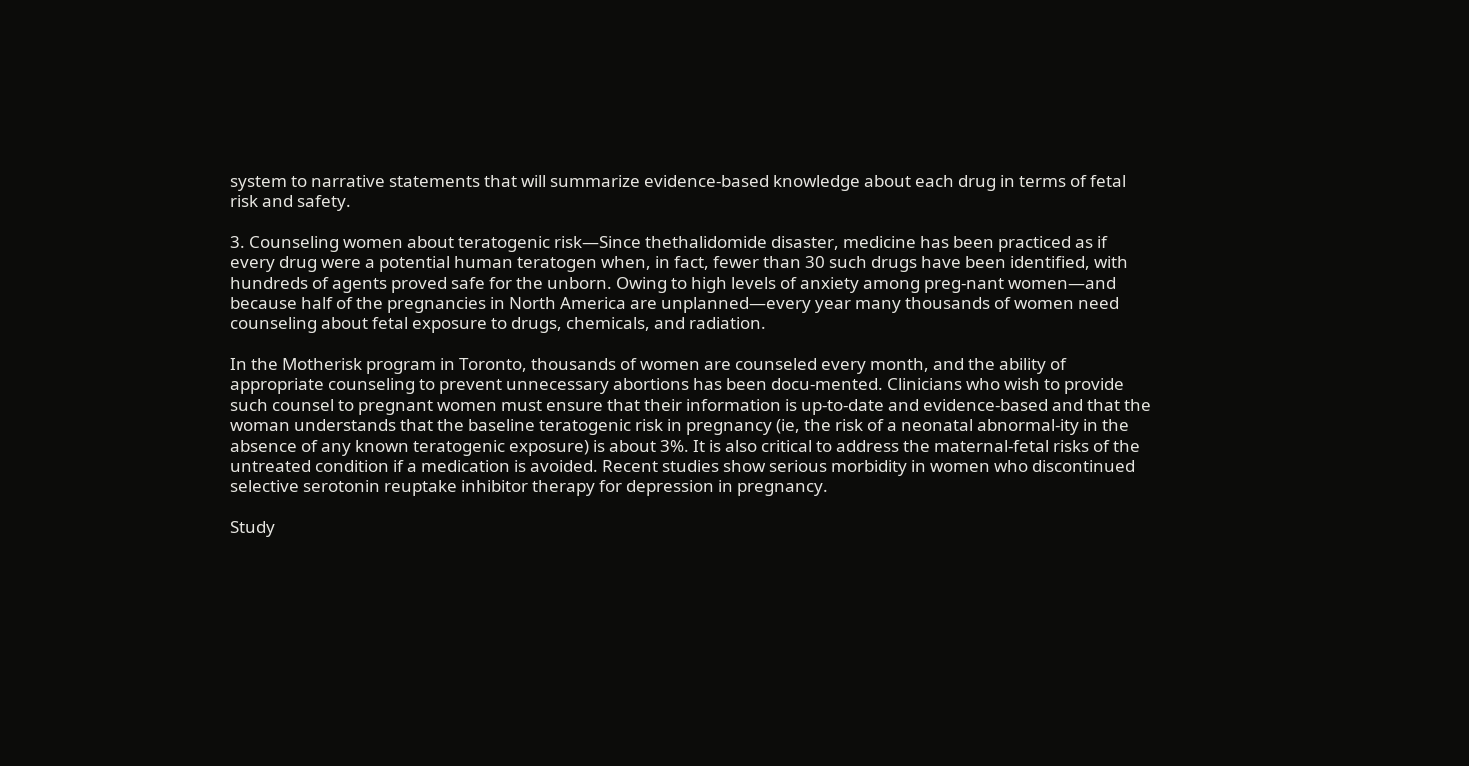system to narrative statements that will summarize evidence-based knowledge about each drug in terms of fetal risk and safety.

3. Counseling women about teratogenic risk—Since thethalidomide disaster, medicine has been practiced as if every drug were a potential human teratogen when, in fact, fewer than 30 such drugs have been identified, with hundreds of agents proved safe for the unborn. Owing to high levels of anxiety among preg-nant women—and because half of the pregnancies in North America are unplanned—every year many thousands of women need counseling about fetal exposure to drugs, chemicals, and radiation.

In the Motherisk program in Toronto, thousands of women are counseled every month, and the ability of appropriate counseling to prevent unnecessary abortions has been docu-mented. Clinicians who wish to provide such counsel to pregnant women must ensure that their information is up-to-date and evidence-based and that the woman understands that the baseline teratogenic risk in pregnancy (ie, the risk of a neonatal abnormal-ity in the absence of any known teratogenic exposure) is about 3%. It is also critical to address the maternal-fetal risks of the untreated condition if a medication is avoided. Recent studies show serious morbidity in women who discontinued selective serotonin reuptake inhibitor therapy for depression in pregnancy.

Study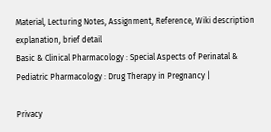Material, Lecturing Notes, Assignment, Reference, Wiki description explanation, brief detail
Basic & Clinical Pharmacology : Special Aspects of Perinatal & Pediatric Pharmacology : Drug Therapy in Pregnancy |

Privacy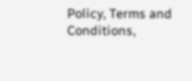Policy, Terms and Conditions,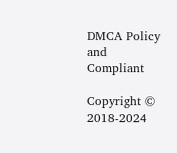DMCA Policy and Compliant

Copyright © 2018-2024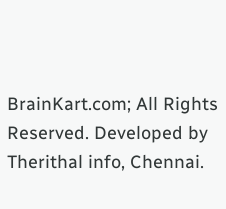BrainKart.com; All Rights Reserved. Developed by Therithal info, Chennai.